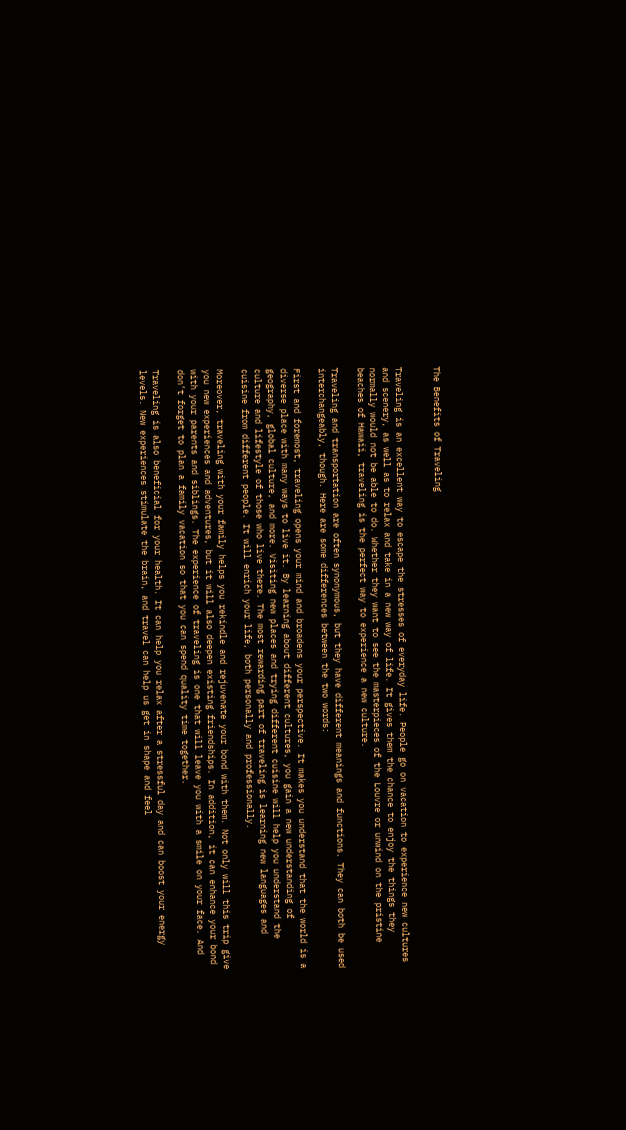The Benefits of Traveling


Traveling is an excellent way to escape the stresses of everyday life. People go on vacation to experience new cultures and scenery, as well as to relax and take in a new way of life. It gives them the chance to enjoy the things they normally would not be able to do. Whether they want to see the masterpieces of the Louvre or unwind on the pristine beaches of Hawaii, traveling is the perfect way to experience a new culture.

Traveling and transportation are often synonymous, but they have different meanings and functions. They can both be used interchangeably, though. Here are some differences between the two words:

First and foremost, traveling opens your mind and broadens your perspective. It makes you understand that the world is a diverse place with many ways to live it. By learning about different cultures, you gain a new understanding of geography, global culture, and more. Visiting new places and trying different cuisine will help you understand the culture and lifestyle of those who live there. The most rewarding part of traveling is learning new languages and cuisine from different people. It will enrich your life, both personally and professionally.

Moreover, traveling with your family helps you rekindle and rejuvenate your bond with them. Not only will this trip give you new experiences and adventures, but it will also deepen existing friendships. In addition, it can enhance your bond with your parents and siblings. The experience of traveling is one that will leave you with a smile on your face. And don’t forget to plan a family vacation so that you can spend quality time together.

Traveling is also beneficial for your health. It can help you relax after a stressful day and can boost your energy levels. New experiences stimulate the brain, and travel can help us get in shape and feel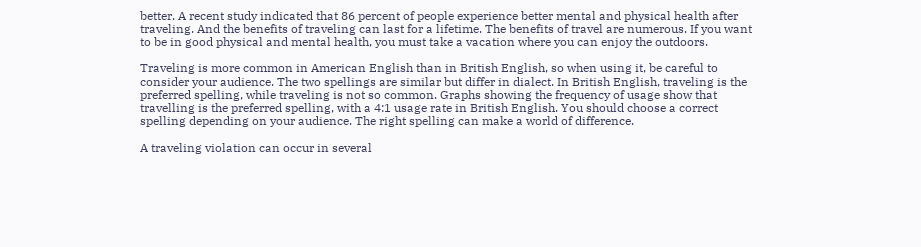better. A recent study indicated that 86 percent of people experience better mental and physical health after traveling. And the benefits of traveling can last for a lifetime. The benefits of travel are numerous. If you want to be in good physical and mental health, you must take a vacation where you can enjoy the outdoors.

Traveling is more common in American English than in British English, so when using it, be careful to consider your audience. The two spellings are similar but differ in dialect. In British English, traveling is the preferred spelling, while traveling is not so common. Graphs showing the frequency of usage show that travelling is the preferred spelling, with a 4:1 usage rate in British English. You should choose a correct spelling depending on your audience. The right spelling can make a world of difference.

A traveling violation can occur in several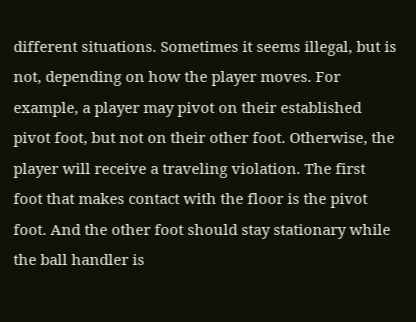different situations. Sometimes it seems illegal, but is not, depending on how the player moves. For example, a player may pivot on their established pivot foot, but not on their other foot. Otherwise, the player will receive a traveling violation. The first foot that makes contact with the floor is the pivot foot. And the other foot should stay stationary while the ball handler is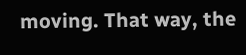moving. That way, the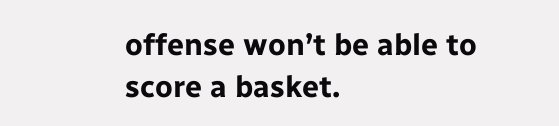offense won’t be able to score a basket.